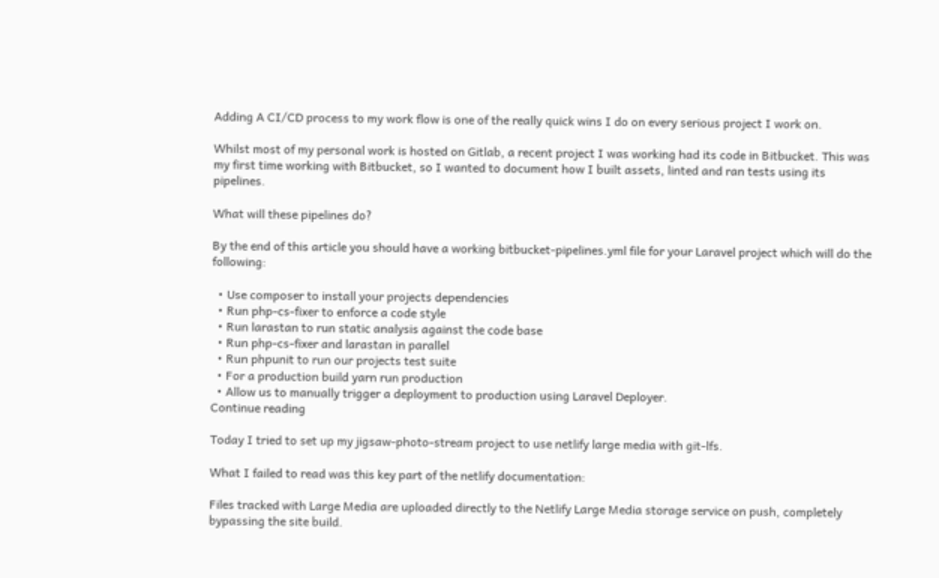Adding A CI/CD process to my work flow is one of the really quick wins I do on every serious project I work on.

Whilst most of my personal work is hosted on Gitlab, a recent project I was working had its code in Bitbucket. This was my first time working with Bitbucket, so I wanted to document how I built assets, linted and ran tests using its pipelines.

What will these pipelines do?

By the end of this article you should have a working bitbucket-pipelines.yml file for your Laravel project which will do the following:

  • Use composer to install your projects dependencies
  • Run php-cs-fixer to enforce a code style
  • Run larastan to run static analysis against the code base
  • Run php-cs-fixer and larastan in parallel
  • Run phpunit to run our projects test suite
  • For a production build yarn run production
  • Allow us to manually trigger a deployment to production using Laravel Deployer.
Continue reading

Today I tried to set up my jigsaw-photo-stream project to use netlify large media with git-lfs.

What I failed to read was this key part of the netlify documentation:

Files tracked with Large Media are uploaded directly to the Netlify Large Media storage service on push, completely bypassing the site build.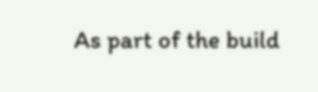As part of the build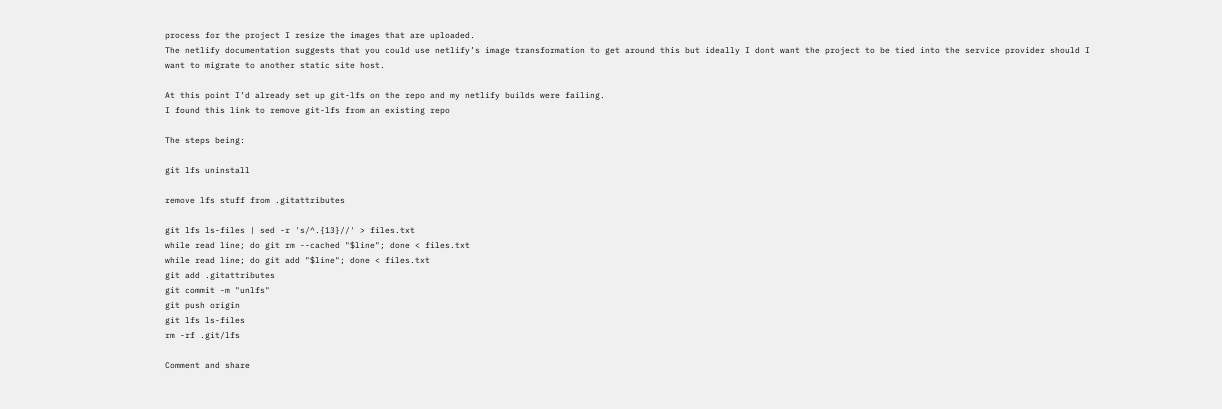process for the project I resize the images that are uploaded.
The netlify documentation suggests that you could use netlify’s image transformation to get around this but ideally I dont want the project to be tied into the service provider should I want to migrate to another static site host.

At this point I’d already set up git-lfs on the repo and my netlify builds were failing.
I found this link to remove git-lfs from an existing repo

The steps being:

git lfs uninstall

remove lfs stuff from .gitattributes

git lfs ls-files | sed -r 's/^.{13}//' > files.txt
while read line; do git rm --cached "$line"; done < files.txt
while read line; do git add "$line"; done < files.txt
git add .gitattributes
git commit -m "unlfs"
git push origin
git lfs ls-files
rm -rf .git/lfs

Comment and share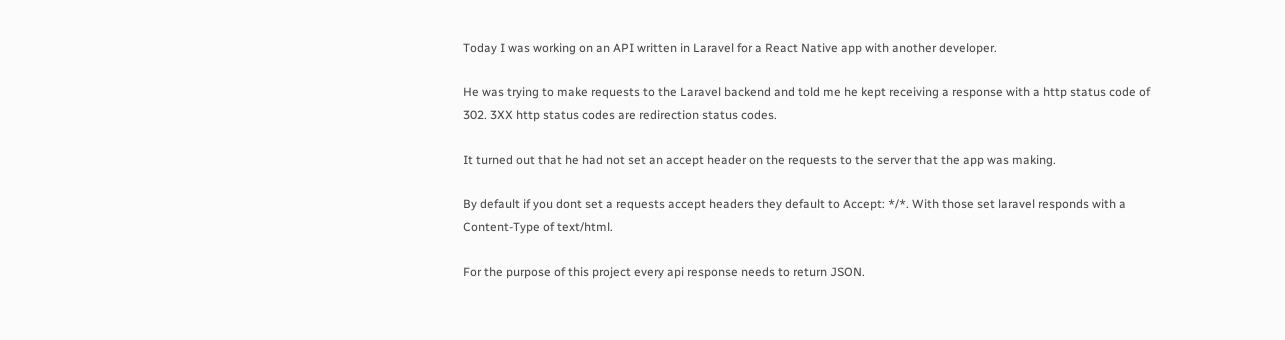Today I was working on an API written in Laravel for a React Native app with another developer.

He was trying to make requests to the Laravel backend and told me he kept receiving a response with a http status code of 302. 3XX http status codes are redirection status codes.

It turned out that he had not set an accept header on the requests to the server that the app was making.

By default if you dont set a requests accept headers they default to Accept: */*. With those set laravel responds with a Content-Type of text/html.

For the purpose of this project every api response needs to return JSON.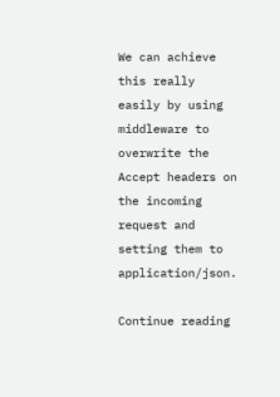We can achieve this really easily by using middleware to overwrite the Accept headers on the incoming request and setting them to application/json.

Continue reading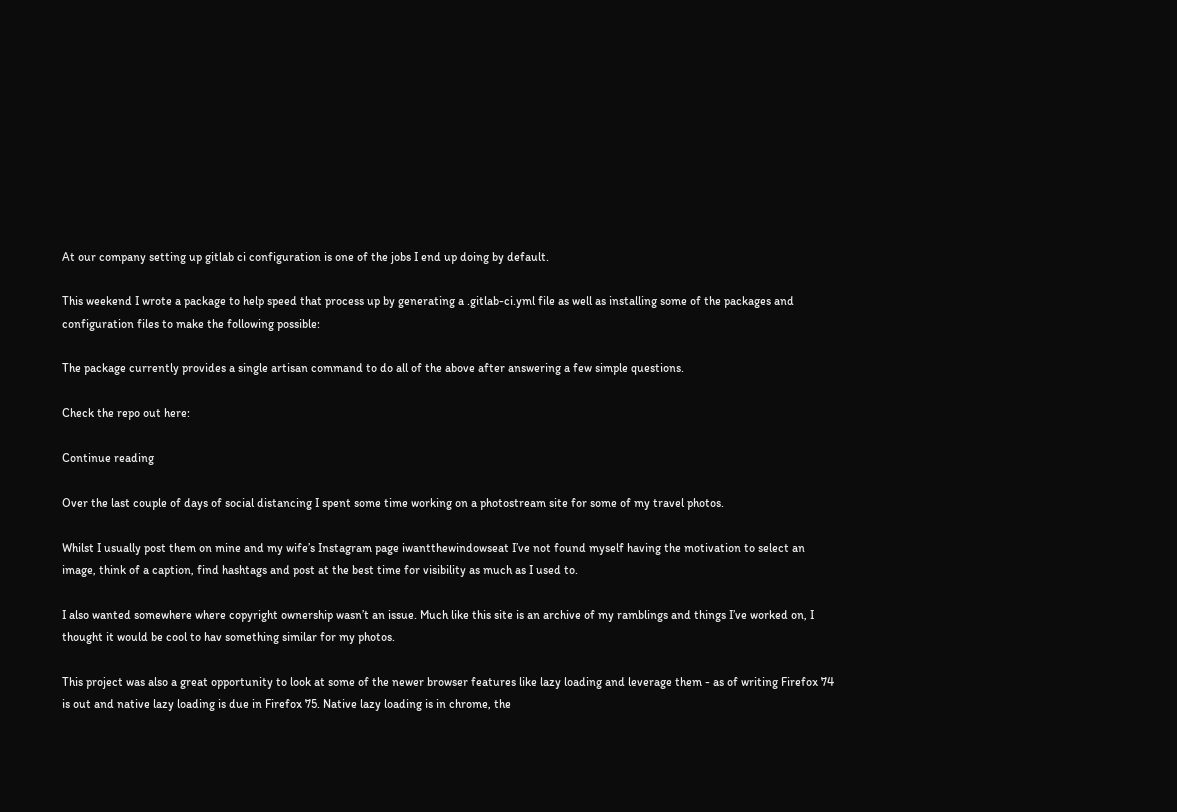At our company setting up gitlab ci configuration is one of the jobs I end up doing by default.

This weekend I wrote a package to help speed that process up by generating a .gitlab-ci.yml file as well as installing some of the packages and configuration files to make the following possible:

The package currently provides a single artisan command to do all of the above after answering a few simple questions.

Check the repo out here:

Continue reading

Over the last couple of days of social distancing I spent some time working on a photostream site for some of my travel photos.

Whilst I usually post them on mine and my wife’s Instagram page iwantthewindowseat I’ve not found myself having the motivation to select an image, think of a caption, find hashtags and post at the best time for visibility as much as I used to.

I also wanted somewhere where copyright ownership wasn’t an issue. Much like this site is an archive of my ramblings and things I’ve worked on, I thought it would be cool to hav something similar for my photos.

This project was also a great opportunity to look at some of the newer browser features like lazy loading and leverage them - as of writing Firefox 74 is out and native lazy loading is due in Firefox 75. Native lazy loading is in chrome, the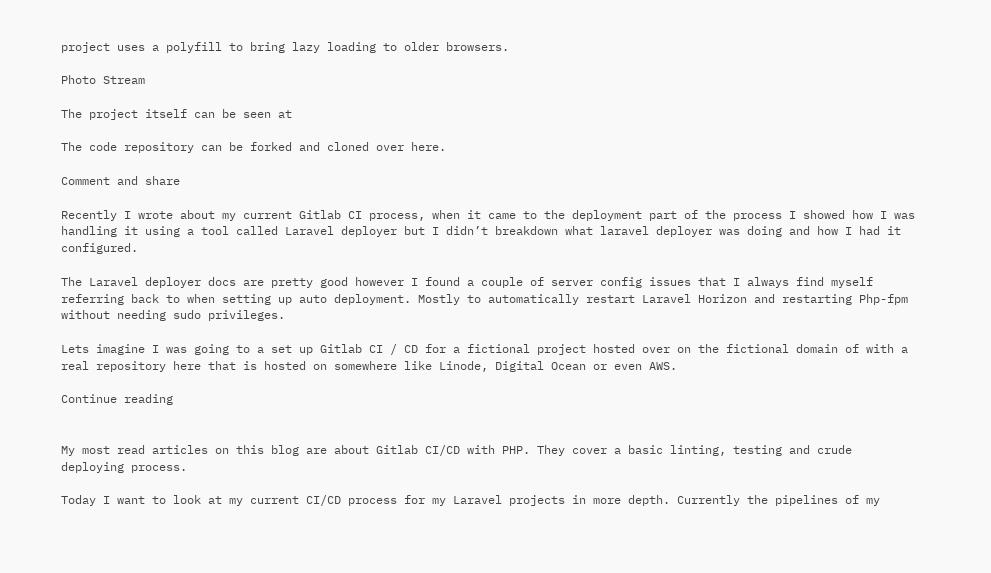project uses a polyfill to bring lazy loading to older browsers.

Photo Stream

The project itself can be seen at

The code repository can be forked and cloned over here.

Comment and share

Recently I wrote about my current Gitlab CI process, when it came to the deployment part of the process I showed how I was handling it using a tool called Laravel deployer but I didn’t breakdown what laravel deployer was doing and how I had it configured.

The Laravel deployer docs are pretty good however I found a couple of server config issues that I always find myself referring back to when setting up auto deployment. Mostly to automatically restart Laravel Horizon and restarting Php-fpm without needing sudo privileges.

Lets imagine I was going to a set up Gitlab CI / CD for a fictional project hosted over on the fictional domain of with a real repository here that is hosted on somewhere like Linode, Digital Ocean or even AWS.

Continue reading


My most read articles on this blog are about Gitlab CI/CD with PHP. They cover a basic linting, testing and crude deploying process.

Today I want to look at my current CI/CD process for my Laravel projects in more depth. Currently the pipelines of my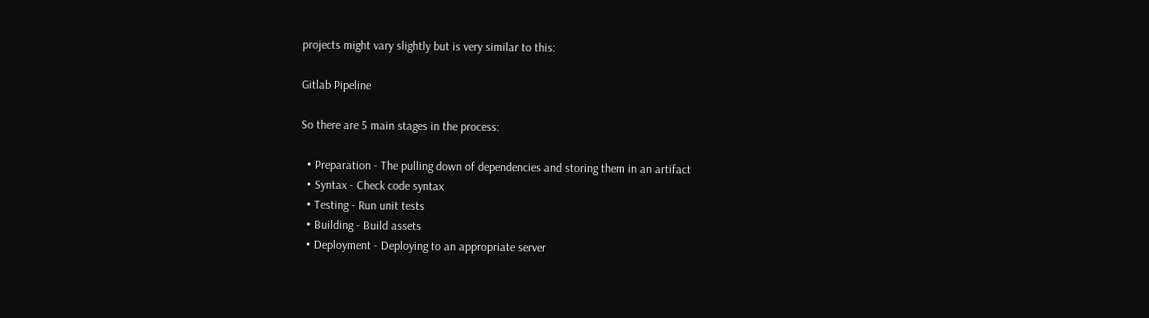projects might vary slightly but is very similar to this:

Gitlab Pipeline

So there are 5 main stages in the process:

  • Preparation - The pulling down of dependencies and storing them in an artifact
  • Syntax - Check code syntax
  • Testing - Run unit tests
  • Building - Build assets
  • Deployment - Deploying to an appropriate server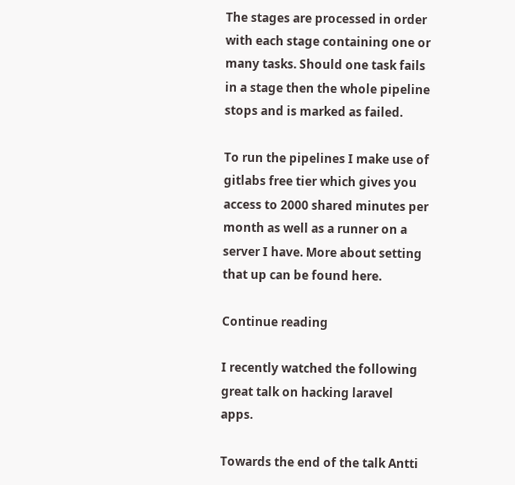The stages are processed in order with each stage containing one or many tasks. Should one task fails in a stage then the whole pipeline stops and is marked as failed.

To run the pipelines I make use of gitlabs free tier which gives you access to 2000 shared minutes per month as well as a runner on a server I have. More about setting that up can be found here.

Continue reading

I recently watched the following great talk on hacking laravel apps.

Towards the end of the talk Antti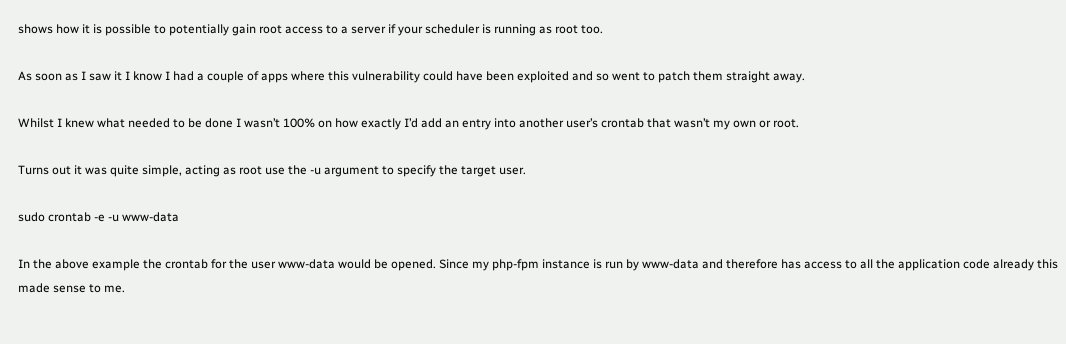shows how it is possible to potentially gain root access to a server if your scheduler is running as root too.

As soon as I saw it I know I had a couple of apps where this vulnerability could have been exploited and so went to patch them straight away.

Whilst I knew what needed to be done I wasn’t 100% on how exactly I’d add an entry into another user’s crontab that wasn’t my own or root.

Turns out it was quite simple, acting as root use the -u argument to specify the target user.

sudo crontab -e -u www-data

In the above example the crontab for the user www-data would be opened. Since my php-fpm instance is run by www-data and therefore has access to all the application code already this made sense to me.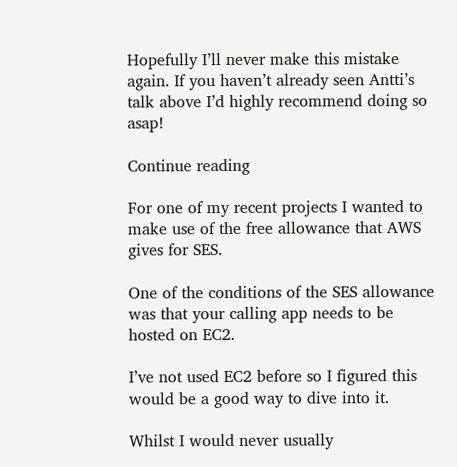Hopefully I’ll never make this mistake again. If you haven’t already seen Antti’s talk above I’d highly recommend doing so asap!

Continue reading

For one of my recent projects I wanted to make use of the free allowance that AWS gives for SES.

One of the conditions of the SES allowance was that your calling app needs to be hosted on EC2.

I’ve not used EC2 before so I figured this would be a good way to dive into it.

Whilst I would never usually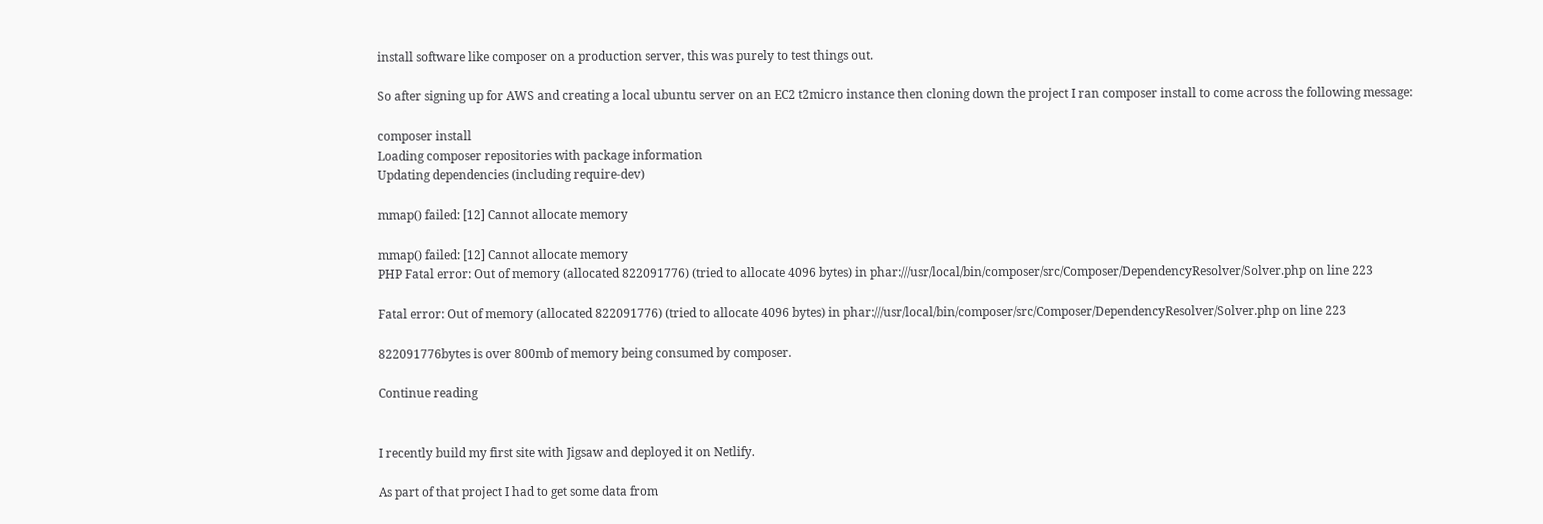install software like composer on a production server, this was purely to test things out.

So after signing up for AWS and creating a local ubuntu server on an EC2 t2micro instance then cloning down the project I ran composer install to come across the following message:

composer install
Loading composer repositories with package information
Updating dependencies (including require-dev)

mmap() failed: [12] Cannot allocate memory

mmap() failed: [12] Cannot allocate memory
PHP Fatal error: Out of memory (allocated 822091776) (tried to allocate 4096 bytes) in phar:///usr/local/bin/composer/src/Composer/DependencyResolver/Solver.php on line 223

Fatal error: Out of memory (allocated 822091776) (tried to allocate 4096 bytes) in phar:///usr/local/bin/composer/src/Composer/DependencyResolver/Solver.php on line 223

822091776bytes is over 800mb of memory being consumed by composer.

Continue reading


I recently build my first site with Jigsaw and deployed it on Netlify.

As part of that project I had to get some data from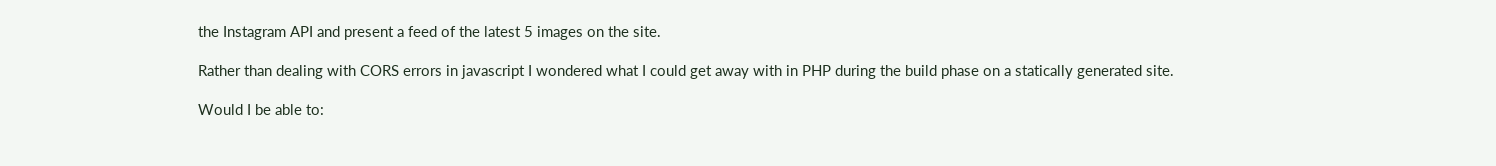the Instagram API and present a feed of the latest 5 images on the site.

Rather than dealing with CORS errors in javascript I wondered what I could get away with in PHP during the build phase on a statically generated site.

Would I be able to: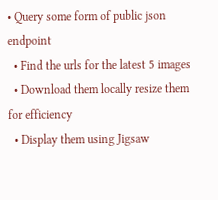• Query some form of public json endpoint
  • Find the urls for the latest 5 images
  • Download them locally resize them for efficiency
  • Display them using Jigsaw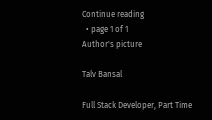Continue reading
  • page 1 of 1
Author's picture

Talv Bansal

Full Stack Developer, Part Time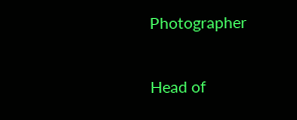Photographer

Head of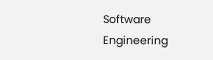Software Engineering